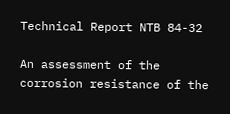Technical Report NTB 84-32

An assessment of the corrosion resistance of the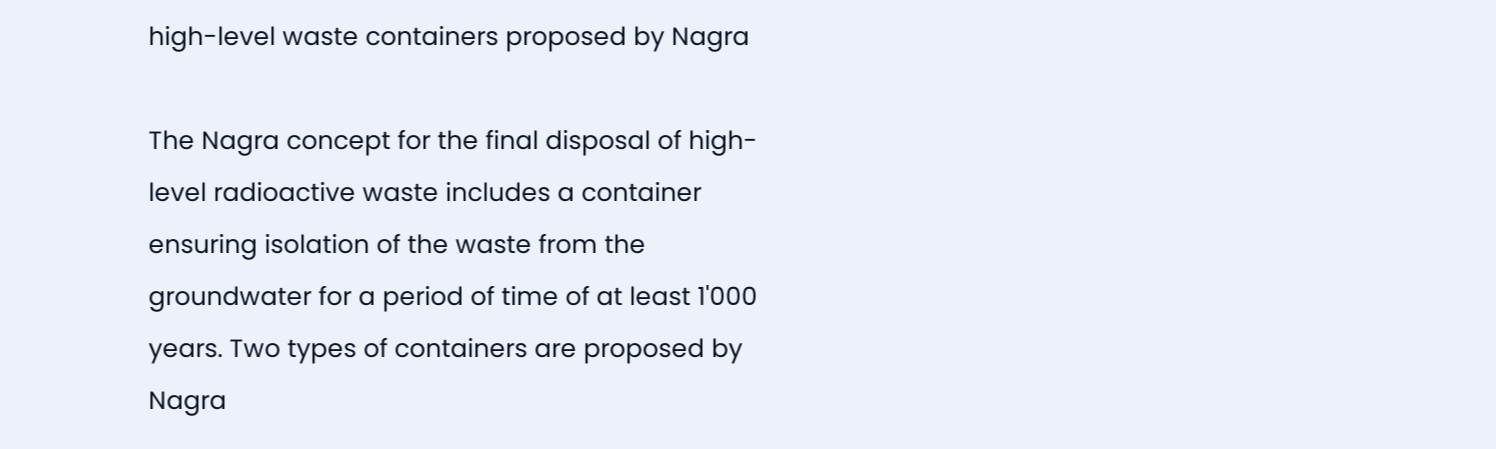high-level waste containers proposed by Nagra

The Nagra concept for the final disposal of high-level radioactive waste includes a container ensuring isolation of the waste from the groundwater for a period of time of at least 1'000 years. Two types of containers are proposed by Nagra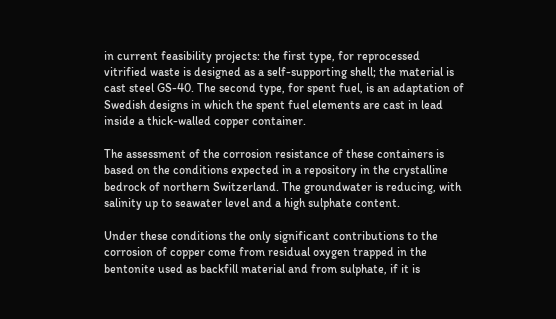in current feasibility projects: the first type, for reprocessed vitrified waste is designed as a self-supporting shell; the material is cast steel GS-40. The second type, for spent fuel, is an adaptation of Swedish designs in which the spent fuel elements are cast in lead inside a thick-walled copper container.

The assessment of the corrosion resistance of these containers is based on the conditions expected in a repository in the crystalline bedrock of northern Switzerland. The groundwater is reducing, with salinity up to seawater level and a high sulphate content.

Under these conditions the only significant contributions to the corrosion of copper come from residual oxygen trapped in the bentonite used as backfill material and from sulphate, if it is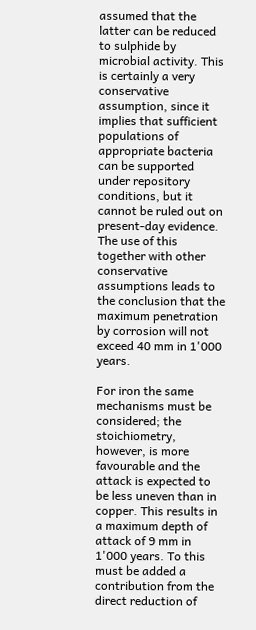assumed that the latter can be reduced to sulphide by microbial activity. This is certainly a very conservative assumption, since it implies that sufficient populations of appropriate bacteria can be supported under repository conditions, but it cannot be ruled out on present-day evidence. The use of this together with other conservative assumptions leads to the conclusion that the maximum penetration by corrosion will not exceed 40 mm in 1'000 years.

For iron the same mechanisms must be considered; the stoichiometry, however, is more favourable and the attack is expected to be less uneven than in copper. This results in a maximum depth of attack of 9 mm in 1'000 years. To this must be added a contribution from the direct reduction of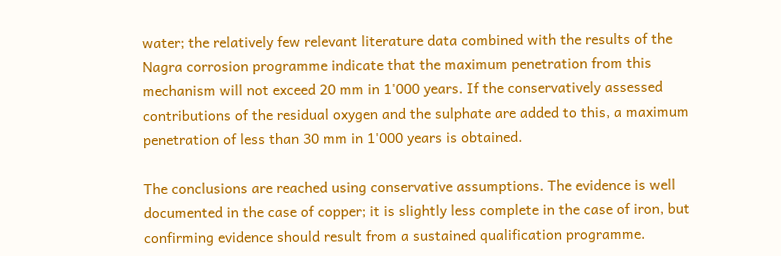water; the relatively few relevant literature data combined with the results of the Nagra corrosion programme indicate that the maximum penetration from this mechanism will not exceed 20 mm in 1'000 years. If the conservatively assessed contributions of the residual oxygen and the sulphate are added to this, a maximum penetration of less than 30 mm in 1'000 years is obtained.

The conclusions are reached using conservative assumptions. The evidence is well documented in the case of copper; it is slightly less complete in the case of iron, but confirming evidence should result from a sustained qualification programme.